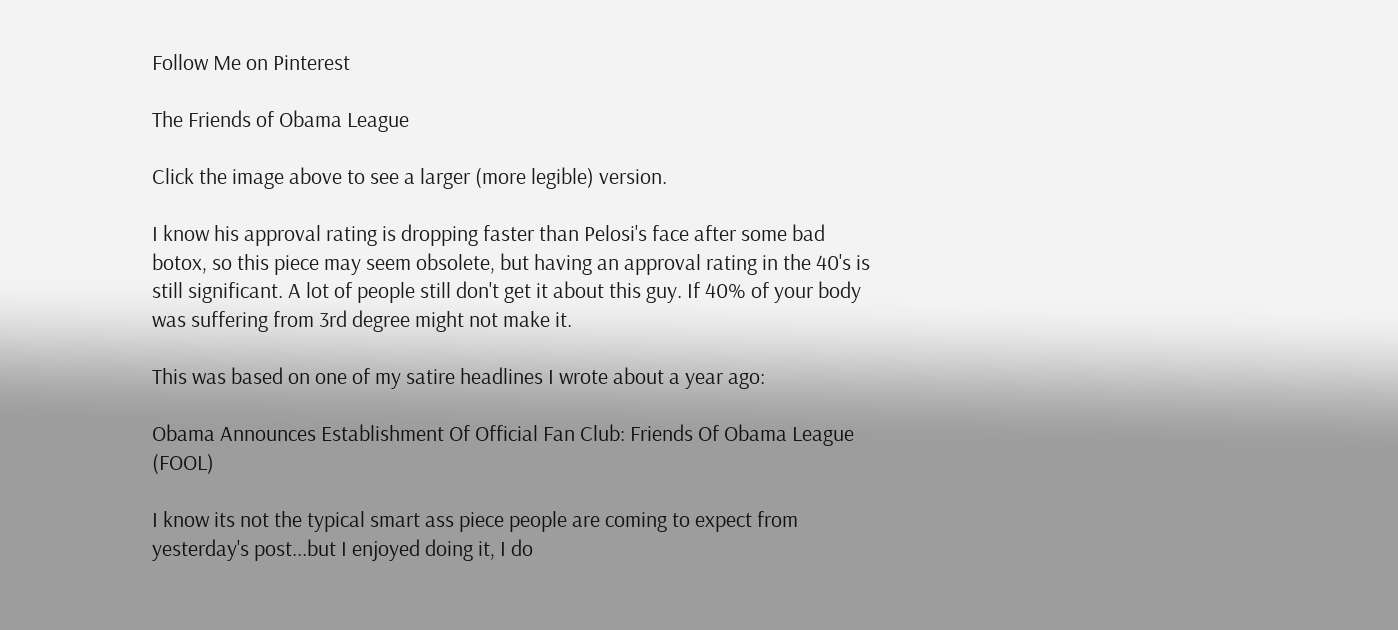Follow Me on Pinterest

The Friends of Obama League

Click the image above to see a larger (more legible) version.

I know his approval rating is dropping faster than Pelosi's face after some bad botox, so this piece may seem obsolete, but having an approval rating in the 40's is still significant. A lot of people still don't get it about this guy. If 40% of your body was suffering from 3rd degree might not make it.

This was based on one of my satire headlines I wrote about a year ago:

Obama Announces Establishment Of Official Fan Club: Friends Of Obama League (FOOL)

I know its not the typical smart ass piece people are coming to expect from yesterday's post...but I enjoyed doing it, I do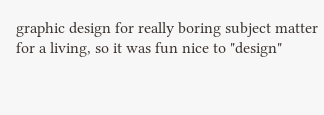graphic design for really boring subject matter for a living, so it was fun nice to "design"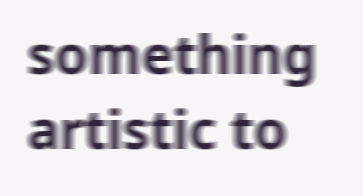something artistic to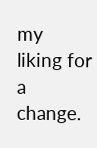my liking for a change.